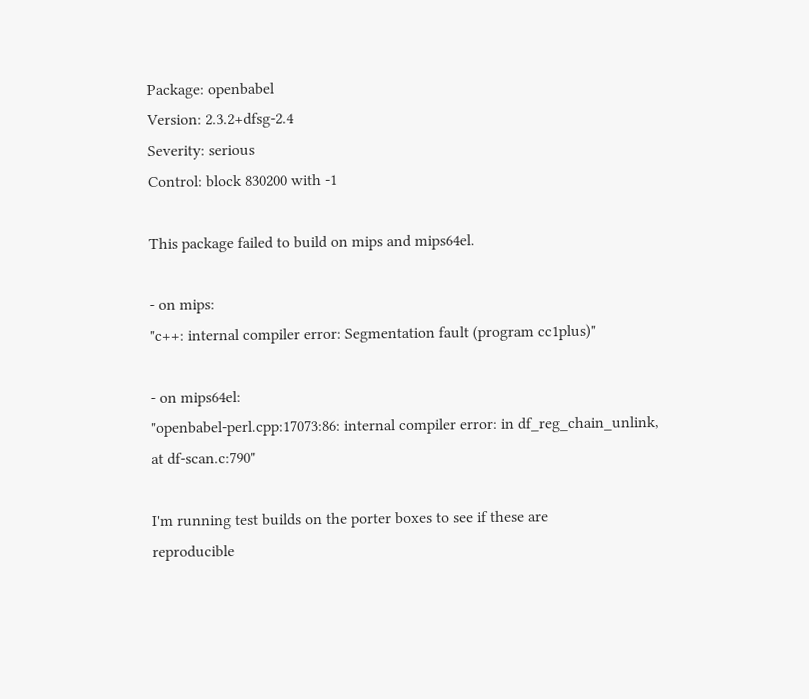Package: openbabel
Version: 2.3.2+dfsg-2.4
Severity: serious
Control: block 830200 with -1

This package failed to build on mips and mips64el.

- on mips:
"c++: internal compiler error: Segmentation fault (program cc1plus)"

- on mips64el:
"openbabel-perl.cpp:17073:86: internal compiler error: in df_reg_chain_unlink,
at df-scan.c:790"

I'm running test builds on the porter boxes to see if these are
reproducible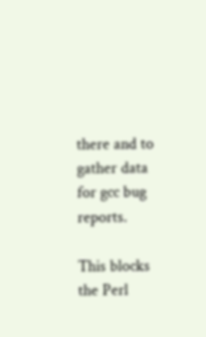there and to gather data for gcc bug reports.

This blocks the Perl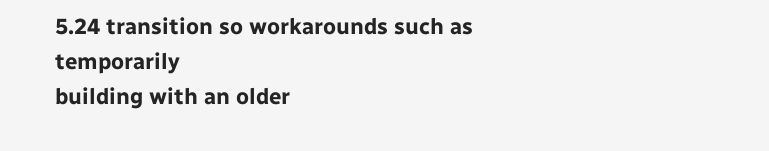5.24 transition so workarounds such as temporarily
building with an older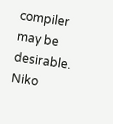compiler may be desirable.
Niko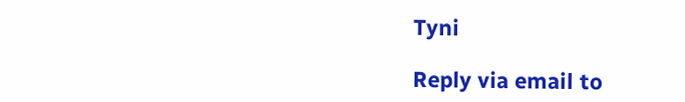Tyni

Reply via email to